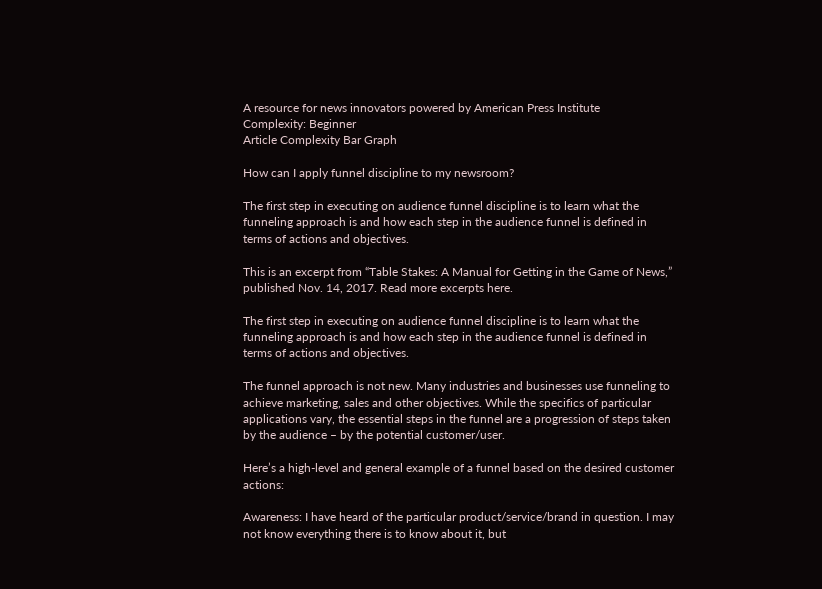A resource for news innovators powered by American Press Institute
Complexity: Beginner
Article Complexity Bar Graph

How can I apply funnel discipline to my newsroom?

The first step in executing on audience funnel discipline is to learn what the funneling approach is and how each step in the audience funnel is defined in terms of actions and objectives.

This is an excerpt from “Table Stakes: A Manual for Getting in the Game of News,” published Nov. 14, 2017. Read more excerpts here.

The first step in executing on audience funnel discipline is to learn what the funneling approach is and how each step in the audience funnel is defined in terms of actions and objectives.

The funnel approach is not new. Many industries and businesses use funneling to achieve marketing, sales and other objectives. While the specifics of particular applications vary, the essential steps in the funnel are a progression of steps taken by the audience – by the potential customer/user.

Here’s a high-level and general example of a funnel based on the desired customer actions:

Awareness: I have heard of the particular product/service/brand in question. I may not know everything there is to know about it, but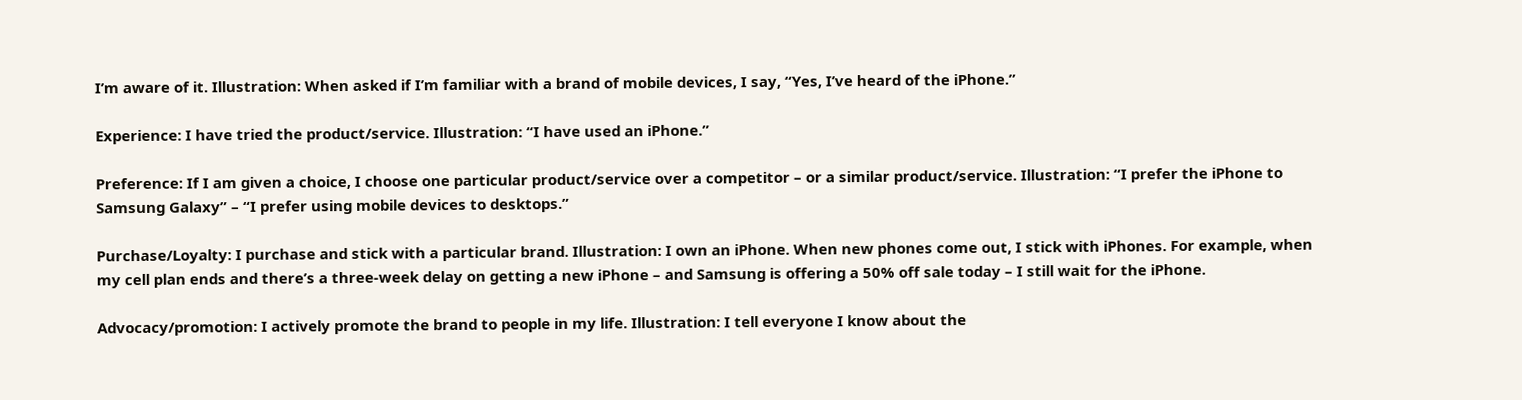I’m aware of it. Illustration: When asked if I’m familiar with a brand of mobile devices, I say, “Yes, I’ve heard of the iPhone.”

Experience: I have tried the product/service. Illustration: “I have used an iPhone.”

Preference: If I am given a choice, I choose one particular product/service over a competitor – or a similar product/service. Illustration: “I prefer the iPhone to Samsung Galaxy” – “I prefer using mobile devices to desktops.”

Purchase/Loyalty: I purchase and stick with a particular brand. Illustration: I own an iPhone. When new phones come out, I stick with iPhones. For example, when my cell plan ends and there’s a three-week delay on getting a new iPhone – and Samsung is offering a 50% off sale today – I still wait for the iPhone.

Advocacy/promotion: I actively promote the brand to people in my life. Illustration: I tell everyone I know about the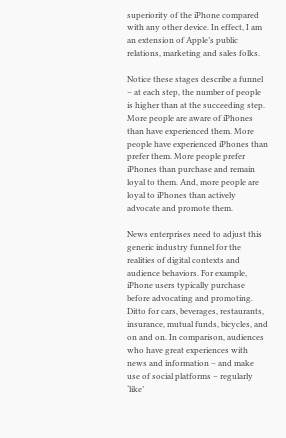superiority of the iPhone compared with any other device. In effect, I am an extension of Apple’s public relations, marketing and sales folks.

Notice these stages describe a funnel – at each step, the number of people is higher than at the succeeding step. More people are aware of iPhones than have experienced them. More people have experienced iPhones than prefer them. More people prefer iPhones than purchase and remain loyal to them. And, more people are loyal to iPhones than actively advocate and promote them.

News enterprises need to adjust this generic industry funnel for the realities of digital contexts and audience behaviors. For example, iPhone users typically purchase before advocating and promoting. Ditto for cars, beverages, restaurants, insurance, mutual funds, bicycles, and on and on. In comparison, audiences who have great experiences with news and information – and make use of social platforms – regularly ‘like’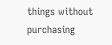things without purchasing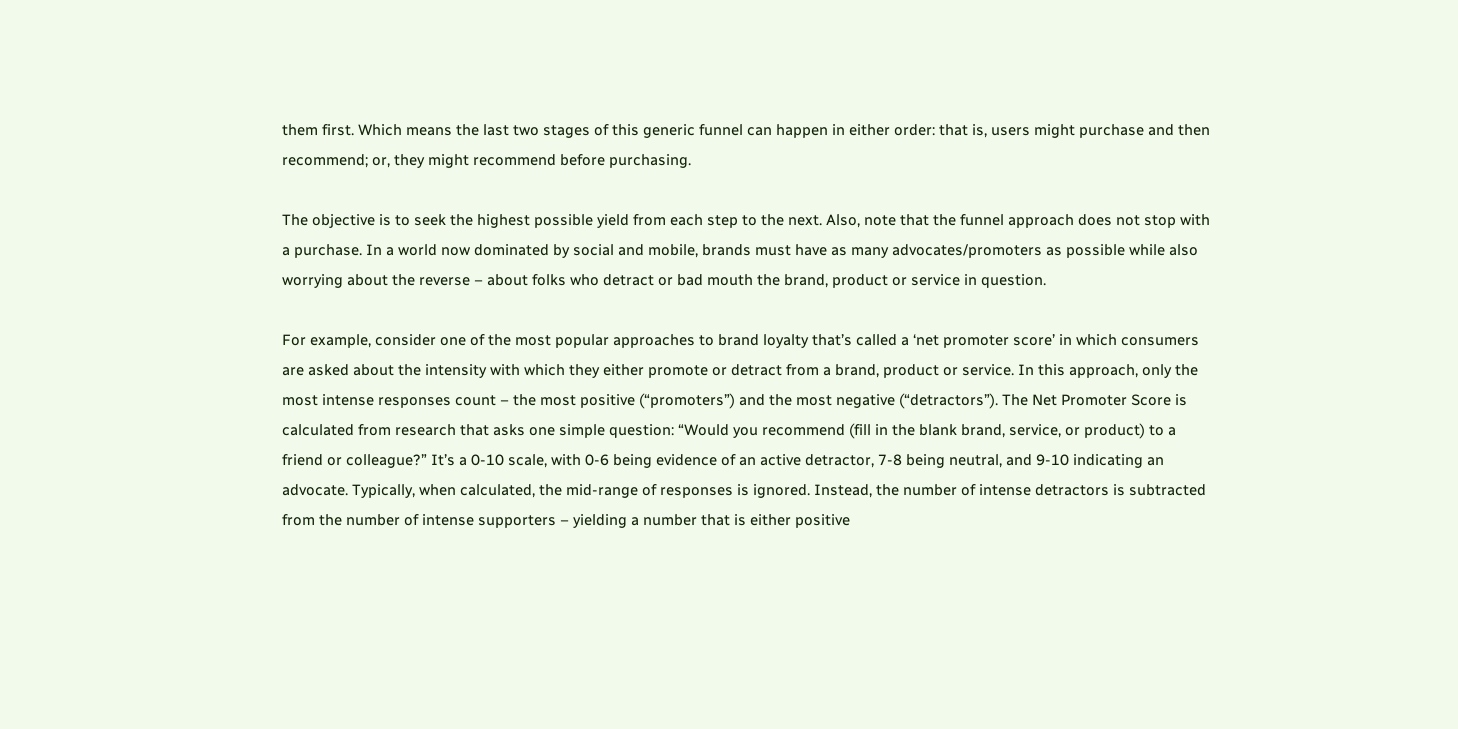them first. Which means the last two stages of this generic funnel can happen in either order: that is, users might purchase and then recommend; or, they might recommend before purchasing.

The objective is to seek the highest possible yield from each step to the next. Also, note that the funnel approach does not stop with a purchase. In a world now dominated by social and mobile, brands must have as many advocates/promoters as possible while also worrying about the reverse – about folks who detract or bad mouth the brand, product or service in question.

For example, consider one of the most popular approaches to brand loyalty that’s called a ‘net promoter score’ in which consumers are asked about the intensity with which they either promote or detract from a brand, product or service. In this approach, only the most intense responses count – the most positive (“promoters”) and the most negative (“detractors”). The Net Promoter Score is calculated from research that asks one simple question: “Would you recommend (fill in the blank brand, service, or product) to a friend or colleague?” It’s a 0-10 scale, with 0-6 being evidence of an active detractor, 7-8 being neutral, and 9-10 indicating an advocate. Typically, when calculated, the mid-range of responses is ignored. Instead, the number of intense detractors is subtracted from the number of intense supporters – yielding a number that is either positive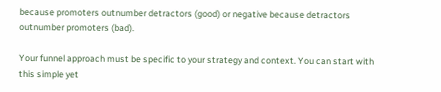because promoters outnumber detractors (good) or negative because detractors outnumber promoters (bad).

Your funnel approach must be specific to your strategy and context. You can start with this simple yet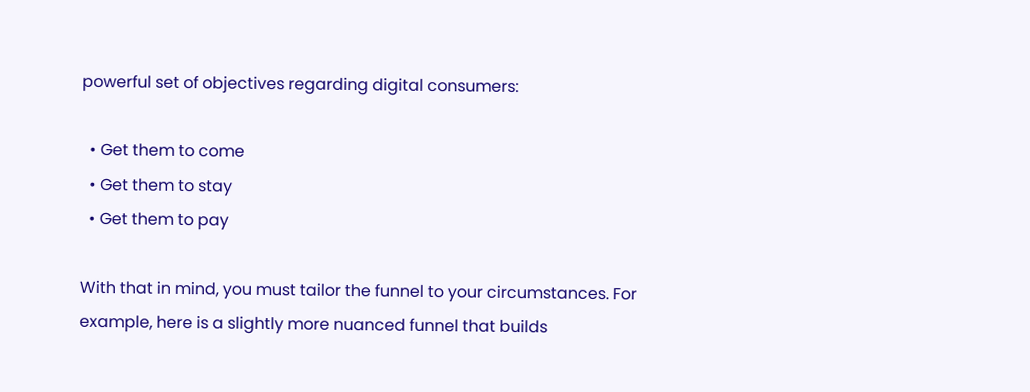powerful set of objectives regarding digital consumers:

  • Get them to come
  • Get them to stay
  • Get them to pay

With that in mind, you must tailor the funnel to your circumstances. For example, here is a slightly more nuanced funnel that builds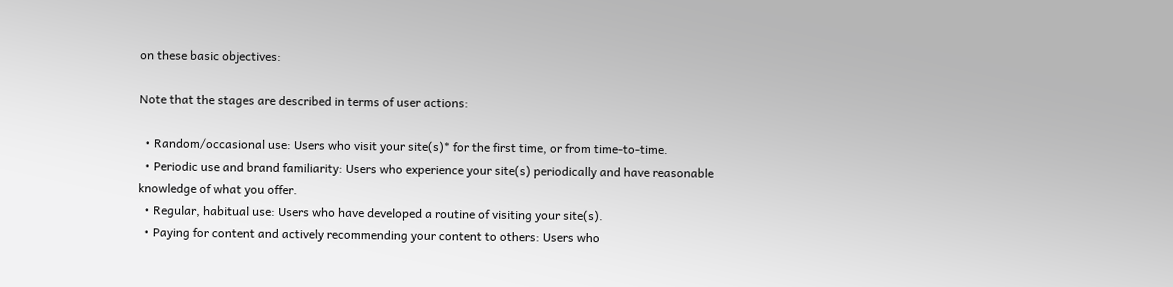on these basic objectives:

Note that the stages are described in terms of user actions:

  • Random/occasional use: Users who visit your site(s)* for the first time, or from time-to-time.
  • Periodic use and brand familiarity: Users who experience your site(s) periodically and have reasonable knowledge of what you offer.
  • Regular, habitual use: Users who have developed a routine of visiting your site(s).
  • Paying for content and actively recommending your content to others: Users who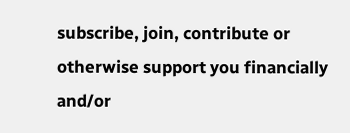subscribe, join, contribute or otherwise support you financially and/or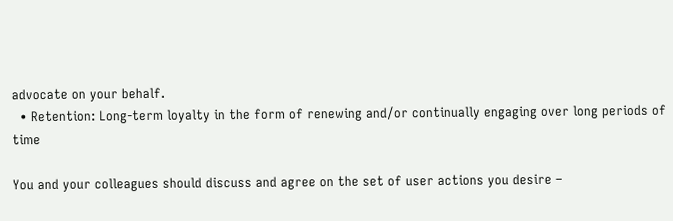advocate on your behalf.
  • Retention: Long-term loyalty in the form of renewing and/or continually engaging over long periods of time

You and your colleagues should discuss and agree on the set of user actions you desire –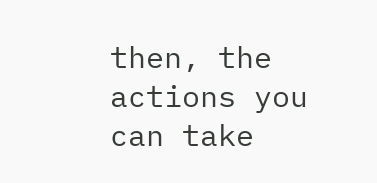then, the actions you can take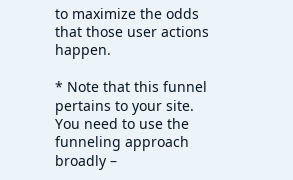to maximize the odds that those user actions happen.

* Note that this funnel pertains to your site. You need to use the funneling approach broadly –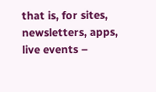that is, for sites, newsletters, apps, live events –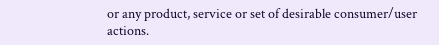or any product, service or set of desirable consumer/user actions.